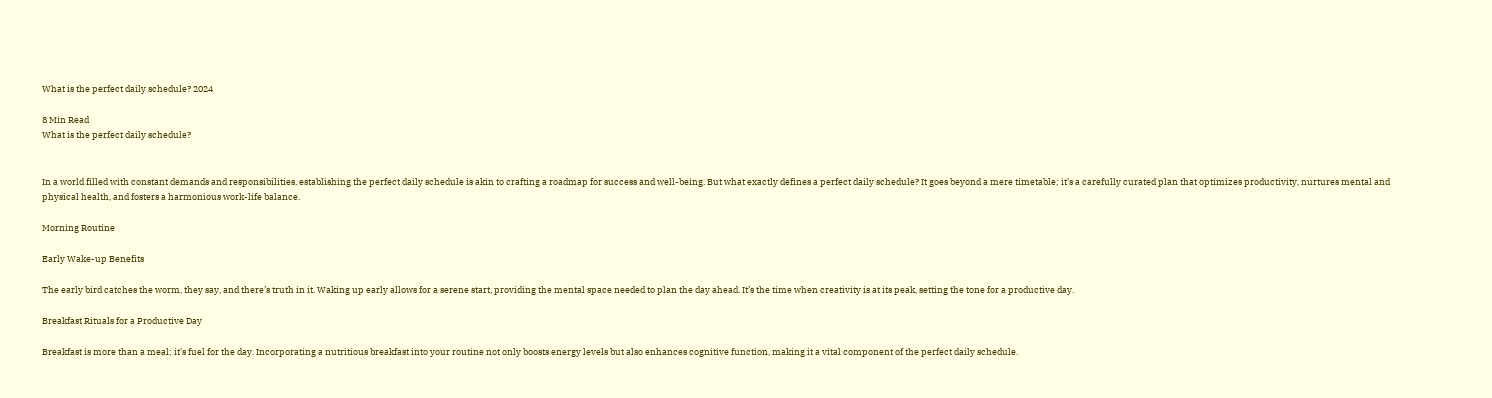What is the perfect daily schedule? 2024

8 Min Read
What is the perfect daily schedule?


In a world filled with constant demands and responsibilities, establishing the perfect daily schedule is akin to crafting a roadmap for success and well-being. But what exactly defines a perfect daily schedule? It goes beyond a mere timetable; it’s a carefully curated plan that optimizes productivity, nurtures mental and physical health, and fosters a harmonious work-life balance.

Morning Routine

Early Wake-up Benefits

The early bird catches the worm, they say, and there’s truth in it. Waking up early allows for a serene start, providing the mental space needed to plan the day ahead. It’s the time when creativity is at its peak, setting the tone for a productive day.

Breakfast Rituals for a Productive Day

Breakfast is more than a meal; it’s fuel for the day. Incorporating a nutritious breakfast into your routine not only boosts energy levels but also enhances cognitive function, making it a vital component of the perfect daily schedule.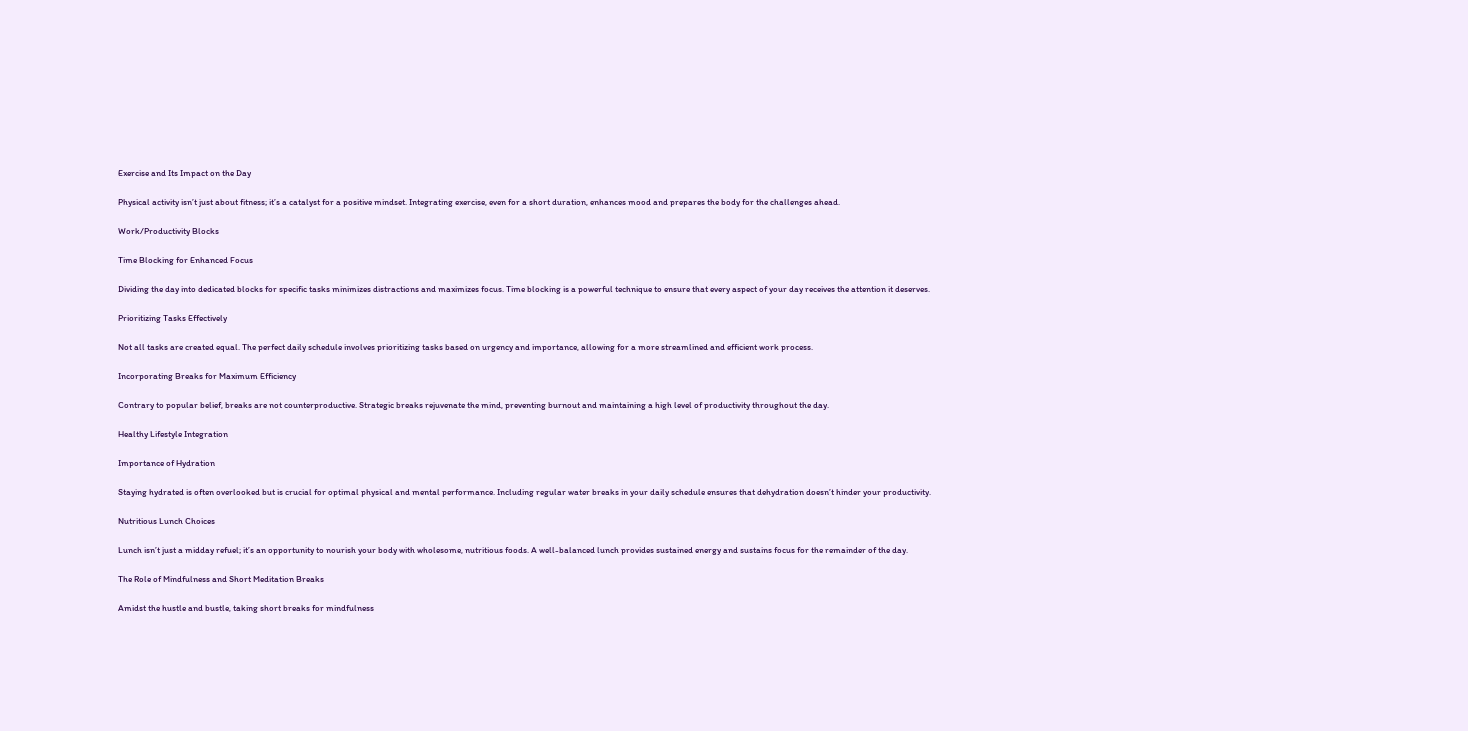Exercise and Its Impact on the Day

Physical activity isn’t just about fitness; it’s a catalyst for a positive mindset. Integrating exercise, even for a short duration, enhances mood and prepares the body for the challenges ahead.

Work/Productivity Blocks

Time Blocking for Enhanced Focus

Dividing the day into dedicated blocks for specific tasks minimizes distractions and maximizes focus. Time blocking is a powerful technique to ensure that every aspect of your day receives the attention it deserves.

Prioritizing Tasks Effectively

Not all tasks are created equal. The perfect daily schedule involves prioritizing tasks based on urgency and importance, allowing for a more streamlined and efficient work process.

Incorporating Breaks for Maximum Efficiency

Contrary to popular belief, breaks are not counterproductive. Strategic breaks rejuvenate the mind, preventing burnout and maintaining a high level of productivity throughout the day.

Healthy Lifestyle Integration

Importance of Hydration

Staying hydrated is often overlooked but is crucial for optimal physical and mental performance. Including regular water breaks in your daily schedule ensures that dehydration doesn’t hinder your productivity.

Nutritious Lunch Choices

Lunch isn’t just a midday refuel; it’s an opportunity to nourish your body with wholesome, nutritious foods. A well-balanced lunch provides sustained energy and sustains focus for the remainder of the day.

The Role of Mindfulness and Short Meditation Breaks

Amidst the hustle and bustle, taking short breaks for mindfulness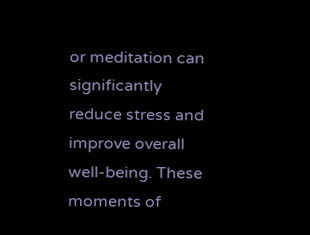or meditation can significantly reduce stress and improve overall well-being. These moments of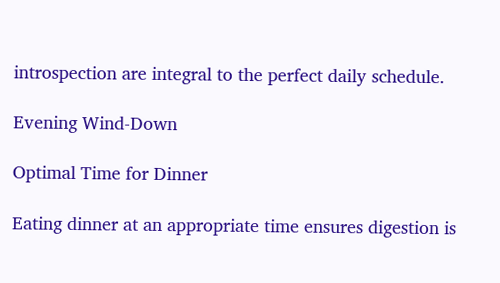introspection are integral to the perfect daily schedule.

Evening Wind-Down

Optimal Time for Dinner

Eating dinner at an appropriate time ensures digestion is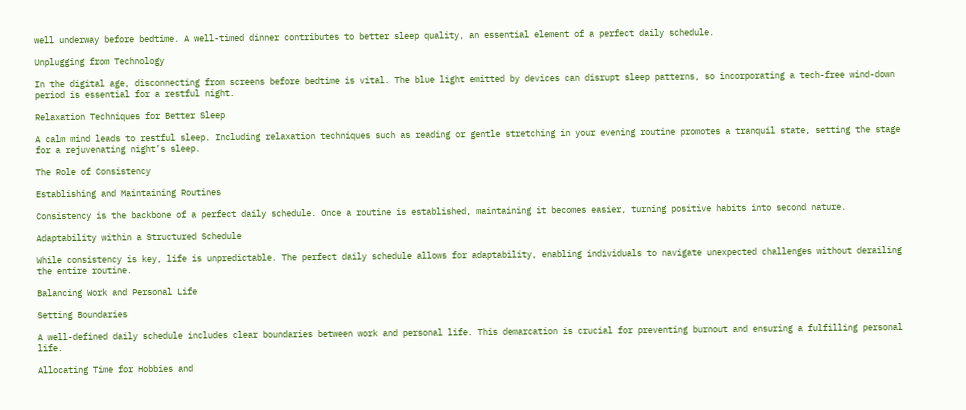well underway before bedtime. A well-timed dinner contributes to better sleep quality, an essential element of a perfect daily schedule.

Unplugging from Technology

In the digital age, disconnecting from screens before bedtime is vital. The blue light emitted by devices can disrupt sleep patterns, so incorporating a tech-free wind-down period is essential for a restful night.

Relaxation Techniques for Better Sleep

A calm mind leads to restful sleep. Including relaxation techniques such as reading or gentle stretching in your evening routine promotes a tranquil state, setting the stage for a rejuvenating night’s sleep.

The Role of Consistency

Establishing and Maintaining Routines

Consistency is the backbone of a perfect daily schedule. Once a routine is established, maintaining it becomes easier, turning positive habits into second nature.

Adaptability within a Structured Schedule

While consistency is key, life is unpredictable. The perfect daily schedule allows for adaptability, enabling individuals to navigate unexpected challenges without derailing the entire routine.

Balancing Work and Personal Life

Setting Boundaries

A well-defined daily schedule includes clear boundaries between work and personal life. This demarcation is crucial for preventing burnout and ensuring a fulfilling personal life.

Allocating Time for Hobbies and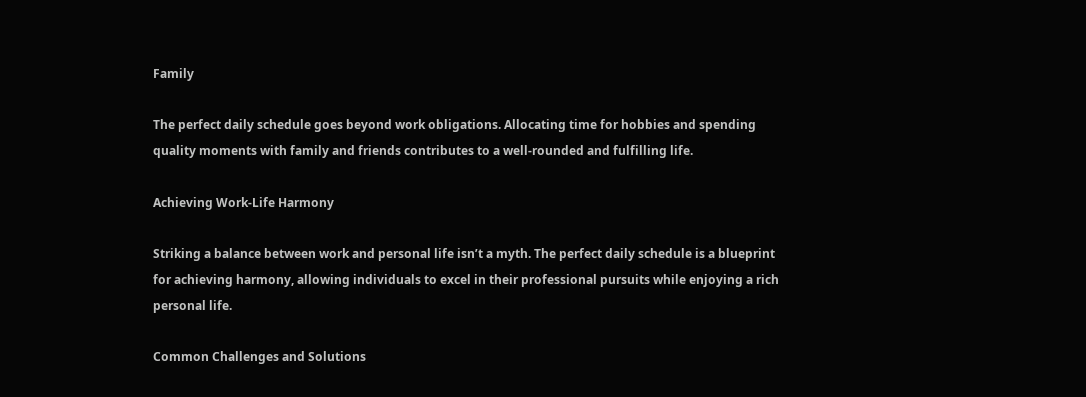Family

The perfect daily schedule goes beyond work obligations. Allocating time for hobbies and spending quality moments with family and friends contributes to a well-rounded and fulfilling life.

Achieving Work-Life Harmony

Striking a balance between work and personal life isn’t a myth. The perfect daily schedule is a blueprint for achieving harmony, allowing individuals to excel in their professional pursuits while enjoying a rich personal life.

Common Challenges and Solutions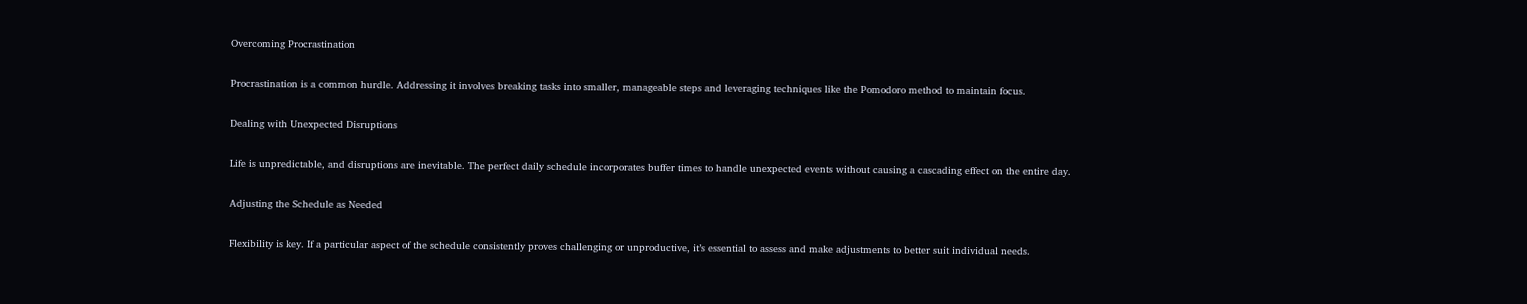Overcoming Procrastination

Procrastination is a common hurdle. Addressing it involves breaking tasks into smaller, manageable steps and leveraging techniques like the Pomodoro method to maintain focus.

Dealing with Unexpected Disruptions

Life is unpredictable, and disruptions are inevitable. The perfect daily schedule incorporates buffer times to handle unexpected events without causing a cascading effect on the entire day.

Adjusting the Schedule as Needed

Flexibility is key. If a particular aspect of the schedule consistently proves challenging or unproductive, it’s essential to assess and make adjustments to better suit individual needs.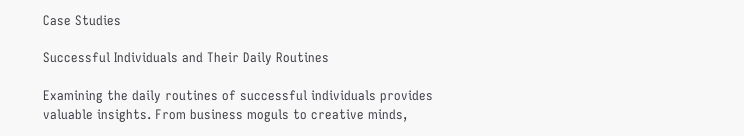Case Studies

Successful Individuals and Their Daily Routines

Examining the daily routines of successful individuals provides valuable insights. From business moguls to creative minds,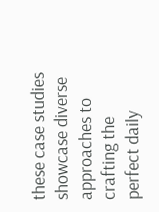these case studies showcase diverse approaches to crafting the perfect daily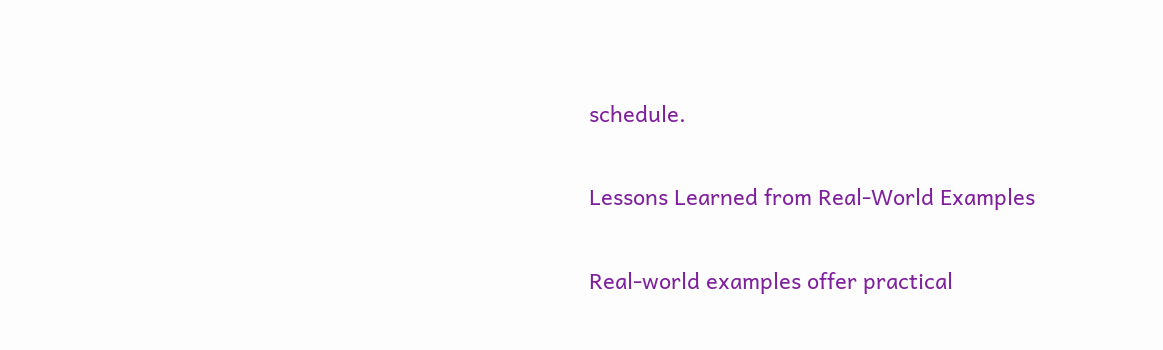schedule.

Lessons Learned from Real-World Examples

Real-world examples offer practical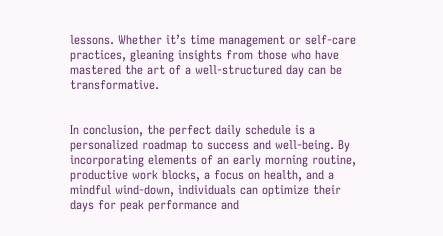lessons. Whether it’s time management or self-care practices, gleaning insights from those who have mastered the art of a well-structured day can be transformative.


In conclusion, the perfect daily schedule is a personalized roadmap to success and well-being. By incorporating elements of an early morning routine, productive work blocks, a focus on health, and a mindful wind-down, individuals can optimize their days for peak performance and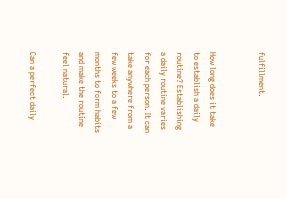fulfillment.


How long does it take to establish a daily routine? Establishing a daily routine varies for each person. It can take anywhere from a few weeks to a few months to form habits and make the routine feel natural.

Can a perfect daily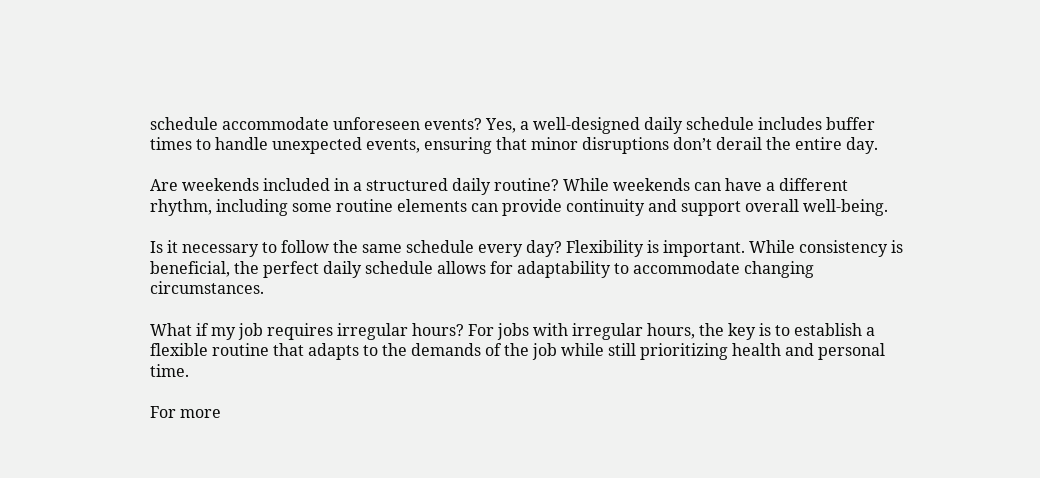schedule accommodate unforeseen events? Yes, a well-designed daily schedule includes buffer times to handle unexpected events, ensuring that minor disruptions don’t derail the entire day.

Are weekends included in a structured daily routine? While weekends can have a different rhythm, including some routine elements can provide continuity and support overall well-being.

Is it necessary to follow the same schedule every day? Flexibility is important. While consistency is beneficial, the perfect daily schedule allows for adaptability to accommodate changing circumstances.

What if my job requires irregular hours? For jobs with irregular hours, the key is to establish a flexible routine that adapts to the demands of the job while still prioritizing health and personal time.

For more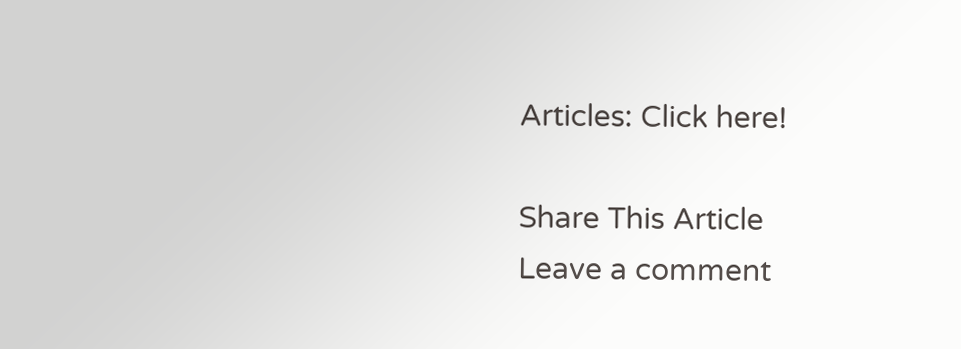Articles: Click here!

Share This Article
Leave a comment